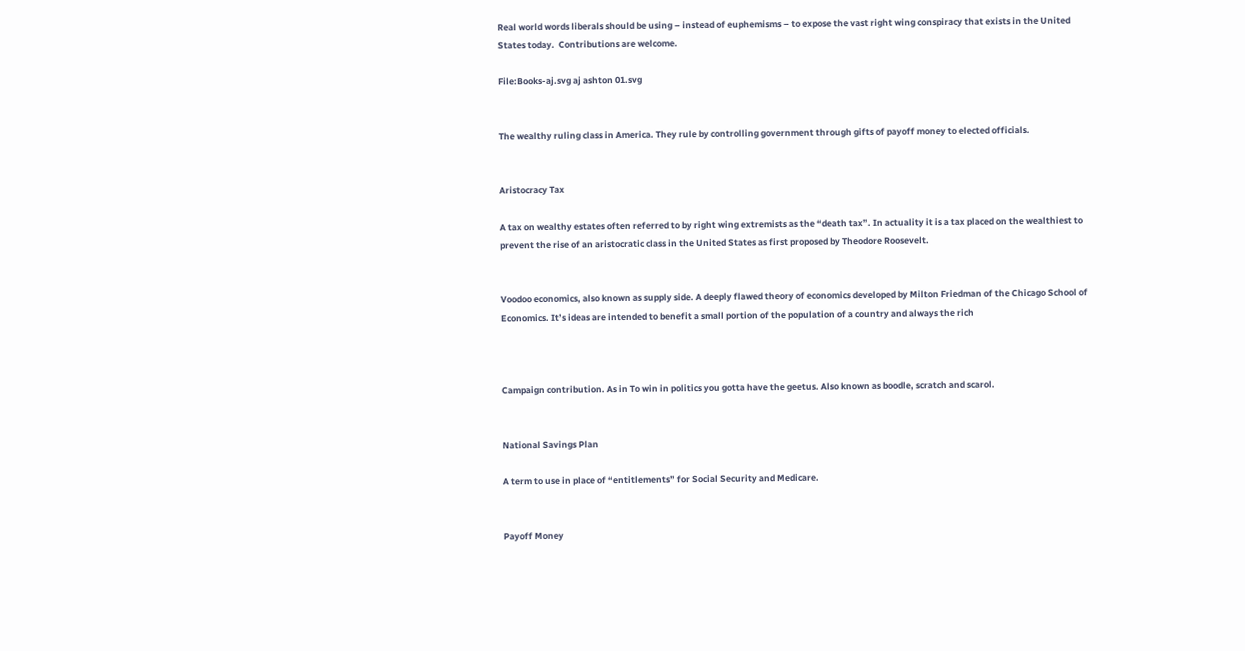Real world words liberals should be using – instead of euphemisms – to expose the vast right wing conspiracy that exists in the United States today.  Contributions are welcome.

File:Books-aj.svg aj ashton 01.svg


The wealthy ruling class in America. They rule by controlling government through gifts of payoff money to elected officials.


Aristocracy Tax

A tax on wealthy estates often referred to by right wing extremists as the “death tax”. In actuality it is a tax placed on the wealthiest to prevent the rise of an aristocratic class in the United States as first proposed by Theodore Roosevelt.


Voodoo economics, also known as supply side. A deeply flawed theory of economics developed by Milton Friedman of the Chicago School of Economics. It’s ideas are intended to benefit a small portion of the population of a country and always the rich



Campaign contribution. As in To win in politics you gotta have the geetus. Also known as boodle, scratch and scarol.


National Savings Plan

A term to use in place of “entitlements” for Social Security and Medicare.


Payoff Money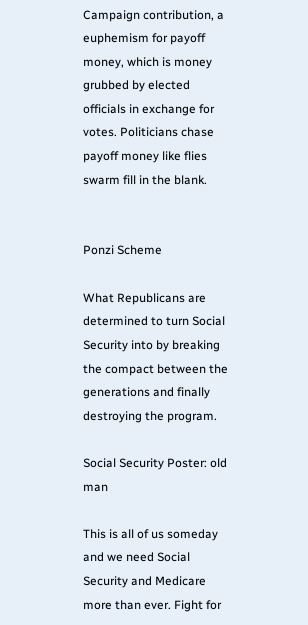Campaign contribution, a euphemism for payoff money, which is money grubbed by elected officials in exchange for votes. Politicians chase payoff money like flies swarm fill in the blank.


Ponzi Scheme

What Republicans are determined to turn Social Security into by breaking the compact between the generations and finally destroying the program.

Social Security Poster: old man

This is all of us someday and we need Social Security and Medicare more than ever. Fight for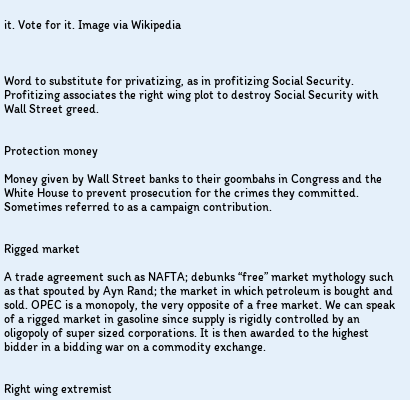it. Vote for it. Image via Wikipedia



Word to substitute for privatizing, as in profitizing Social Security. Profitizing associates the right wing plot to destroy Social Security with Wall Street greed.


Protection money

Money given by Wall Street banks to their goombahs in Congress and the White House to prevent prosecution for the crimes they committed.  Sometimes referred to as a campaign contribution.


Rigged market

A trade agreement such as NAFTA; debunks “free” market mythology such as that spouted by Ayn Rand; the market in which petroleum is bought and sold. OPEC is a monopoly, the very opposite of a free market. We can speak of a rigged market in gasoline since supply is rigidly controlled by an oligopoly of super sized corporations. It is then awarded to the highest bidder in a bidding war on a commodity exchange.


Right wing extremist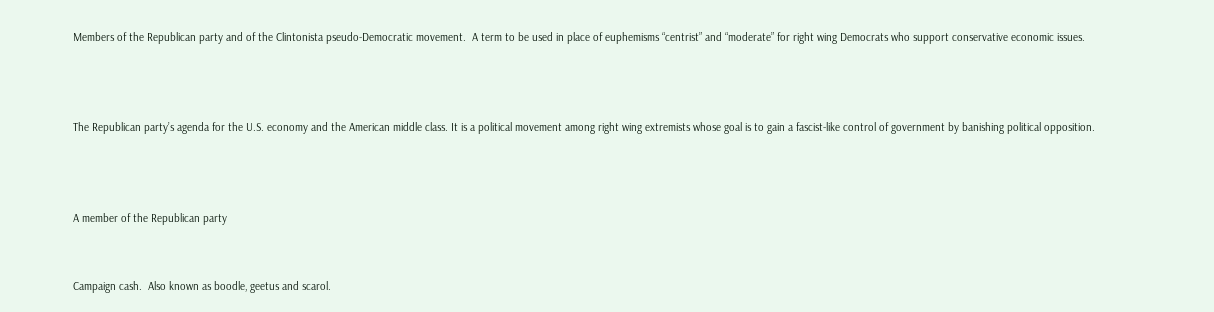Members of the Republican party and of the Clintonista pseudo-Democratic movement.  A term to be used in place of euphemisms “centrist” and “moderate” for right wing Democrats who support conservative economic issues.



The Republican party’s agenda for the U.S. economy and the American middle class. It is a political movement among right wing extremists whose goal is to gain a fascist-like control of government by banishing political opposition.



A member of the Republican party


Campaign cash.  Also known as boodle, geetus and scarol.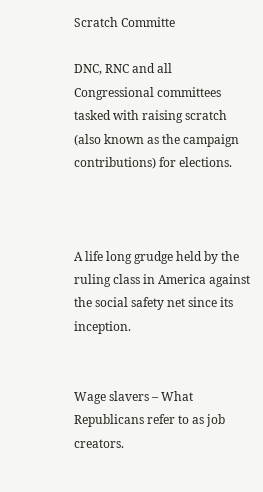Scratch Committe

DNC, RNC and all Congressional committees tasked with raising scratch (also known as the campaign contributions) for elections.



A life long grudge held by the ruling class in America against the social safety net since its inception.


Wage slavers – What Republicans refer to as job creators.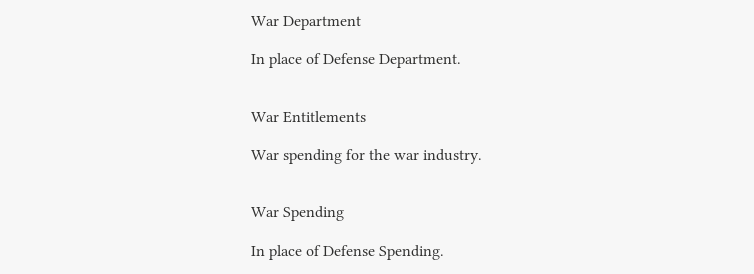War Department

In place of Defense Department.


War Entitlements

War spending for the war industry.


War Spending

In place of Defense Spending.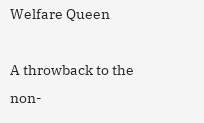Welfare Queen

A throwback to the non-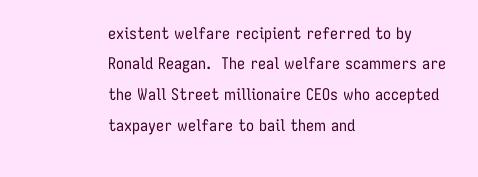existent welfare recipient referred to by Ronald Reagan.  The real welfare scammers are the Wall Street millionaire CEOs who accepted taxpayer welfare to bail them and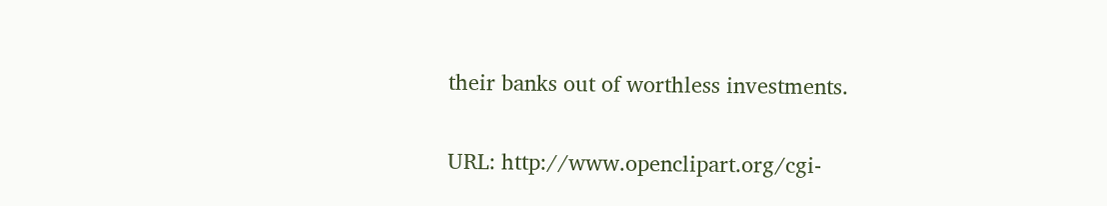their banks out of worthless investments.


URL: http://www.openclipart.org/cgi-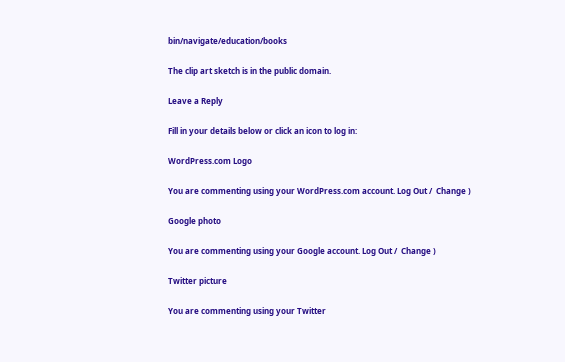bin/navigate/education/books

The clip art sketch is in the public domain.

Leave a Reply

Fill in your details below or click an icon to log in:

WordPress.com Logo

You are commenting using your WordPress.com account. Log Out /  Change )

Google photo

You are commenting using your Google account. Log Out /  Change )

Twitter picture

You are commenting using your Twitter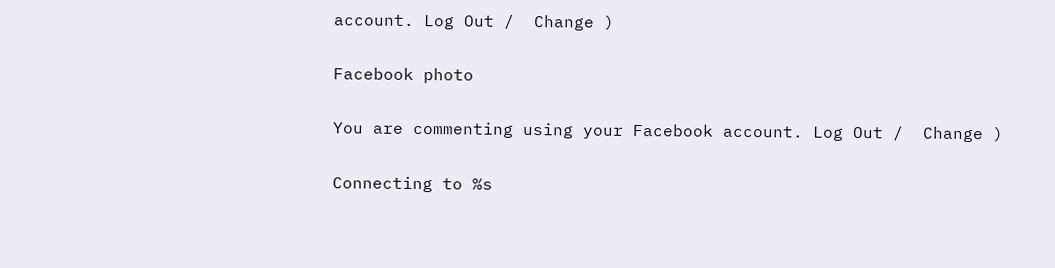account. Log Out /  Change )

Facebook photo

You are commenting using your Facebook account. Log Out /  Change )

Connecting to %s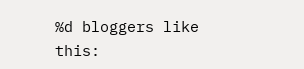%d bloggers like this: